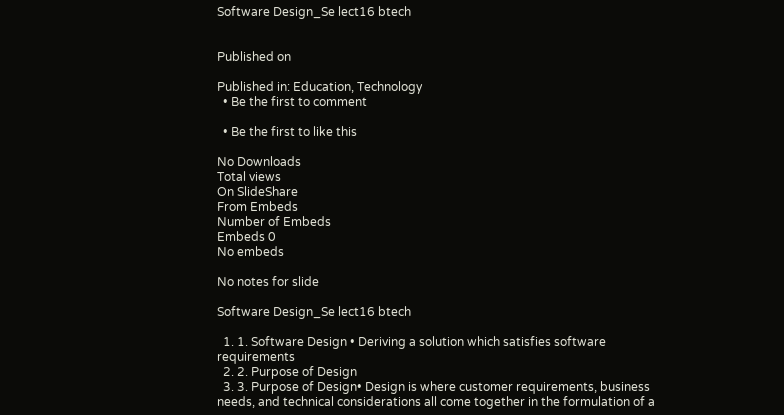Software Design_Se lect16 btech


Published on

Published in: Education, Technology
  • Be the first to comment

  • Be the first to like this

No Downloads
Total views
On SlideShare
From Embeds
Number of Embeds
Embeds 0
No embeds

No notes for slide

Software Design_Se lect16 btech

  1. 1. Software Design • Deriving a solution which satisfies software requirements
  2. 2. Purpose of Design
  3. 3. Purpose of Design• Design is where customer requirements, business needs, and technical considerations all come together in the formulation of a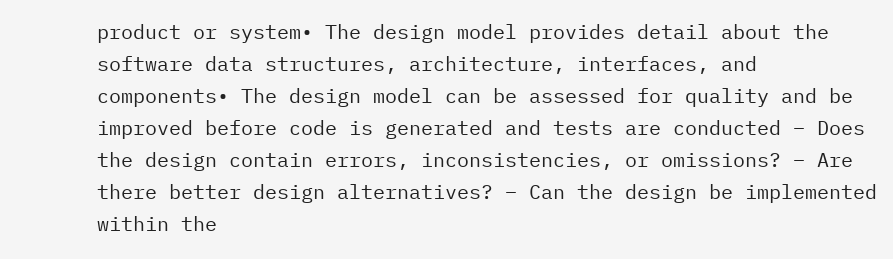product or system• The design model provides detail about the software data structures, architecture, interfaces, and components• The design model can be assessed for quality and be improved before code is generated and tests are conducted – Does the design contain errors, inconsistencies, or omissions? – Are there better design alternatives? – Can the design be implemented within the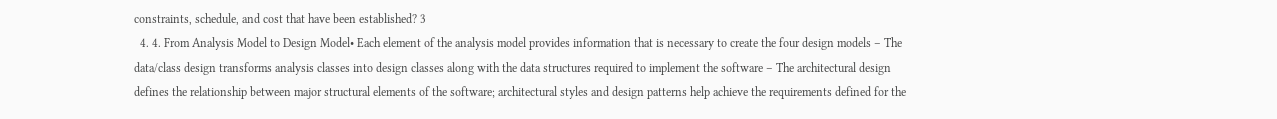constraints, schedule, and cost that have been established? 3
  4. 4. From Analysis Model to Design Model• Each element of the analysis model provides information that is necessary to create the four design models – The data/class design transforms analysis classes into design classes along with the data structures required to implement the software – The architectural design defines the relationship between major structural elements of the software; architectural styles and design patterns help achieve the requirements defined for the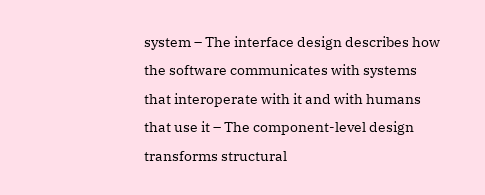system – The interface design describes how the software communicates with systems that interoperate with it and with humans that use it – The component-level design transforms structural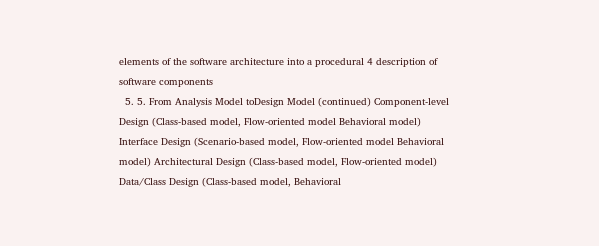elements of the software architecture into a procedural 4 description of software components
  5. 5. From Analysis Model toDesign Model (continued) Component-level Design (Class-based model, Flow-oriented model Behavioral model) Interface Design (Scenario-based model, Flow-oriented model Behavioral model) Architectural Design (Class-based model, Flow-oriented model) Data/Class Design (Class-based model, Behavioral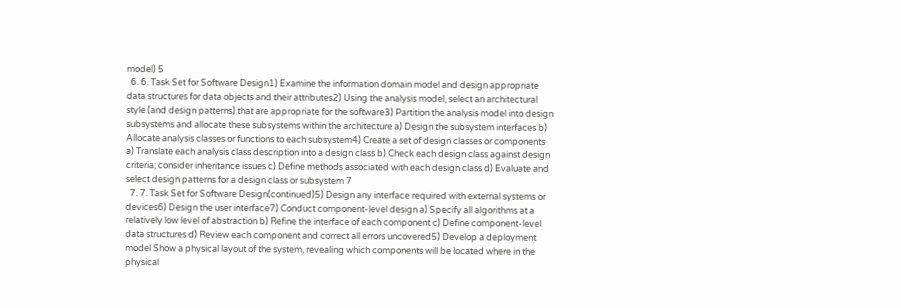model) 5
  6. 6. Task Set for Software Design1) Examine the information domain model and design appropriate data structures for data objects and their attributes2) Using the analysis model, select an architectural style (and design patterns) that are appropriate for the software3) Partition the analysis model into design subsystems and allocate these subsystems within the architecture a) Design the subsystem interfaces b) Allocate analysis classes or functions to each subsystem4) Create a set of design classes or components a) Translate each analysis class description into a design class b) Check each design class against design criteria; consider inheritance issues c) Define methods associated with each design class d) Evaluate and select design patterns for a design class or subsystem 7
  7. 7. Task Set for Software Design(continued)5) Design any interface required with external systems or devices6) Design the user interface7) Conduct component-level design a) Specify all algorithms at a relatively low level of abstraction b) Refine the interface of each component c) Define component-level data structures d) Review each component and correct all errors uncovered5) Develop a deployment model Show a physical layout of the system, revealing which components will be located where in the physical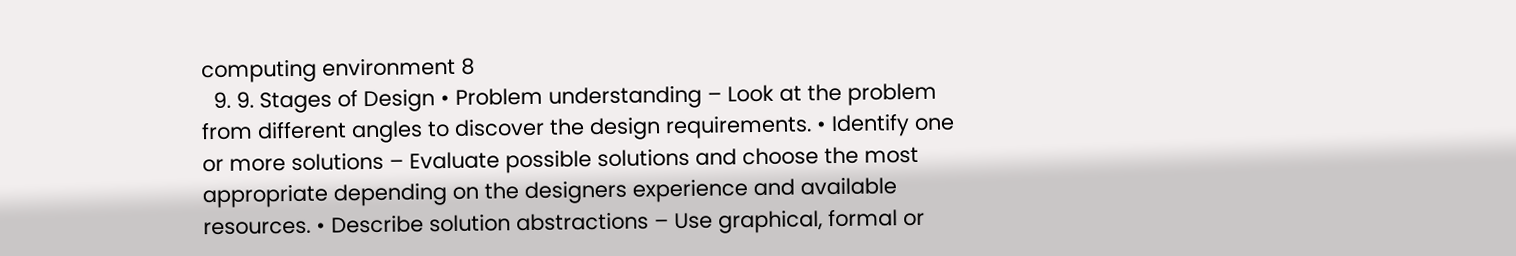computing environment 8
  9. 9. Stages of Design • Problem understanding – Look at the problem from different angles to discover the design requirements. • Identify one or more solutions – Evaluate possible solutions and choose the most appropriate depending on the designers experience and available resources. • Describe solution abstractions – Use graphical, formal or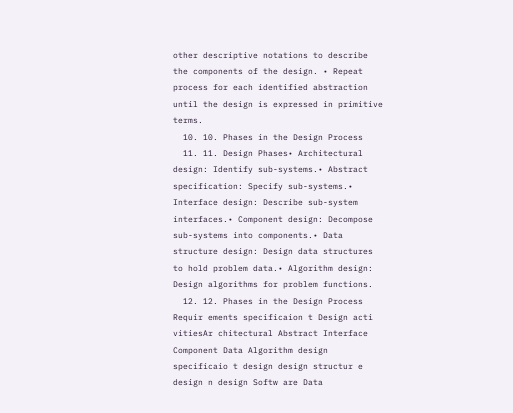other descriptive notations to describe the components of the design. • Repeat process for each identified abstraction until the design is expressed in primitive terms.
  10. 10. Phases in the Design Process
  11. 11. Design Phases• Architectural design: Identify sub-systems.• Abstract specification: Specify sub-systems.• Interface design: Describe sub-system interfaces.• Component design: Decompose sub-systems into components.• Data structure design: Design data structures to hold problem data.• Algorithm design: Design algorithms for problem functions.
  12. 12. Phases in the Design Process Requir ements specificaion t Design acti vitiesAr chitectural Abstract Interface Component Data Algorithm design specificaio t design design structur e design n design Softw are Data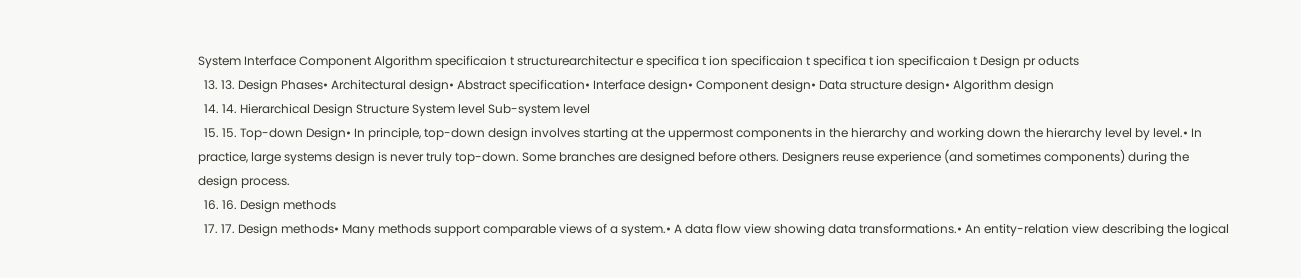System Interface Component Algorithm specificaion t structurearchitectur e specifica t ion specificaion t specifica t ion specificaion t Design pr oducts
  13. 13. Design Phases• Architectural design• Abstract specification• Interface design• Component design• Data structure design• Algorithm design
  14. 14. Hierarchical Design Structure System level Sub-system level
  15. 15. Top-down Design• In principle, top-down design involves starting at the uppermost components in the hierarchy and working down the hierarchy level by level.• In practice, large systems design is never truly top-down. Some branches are designed before others. Designers reuse experience (and sometimes components) during the design process.
  16. 16. Design methods
  17. 17. Design methods• Many methods support comparable views of a system.• A data flow view showing data transformations.• An entity-relation view describing the logical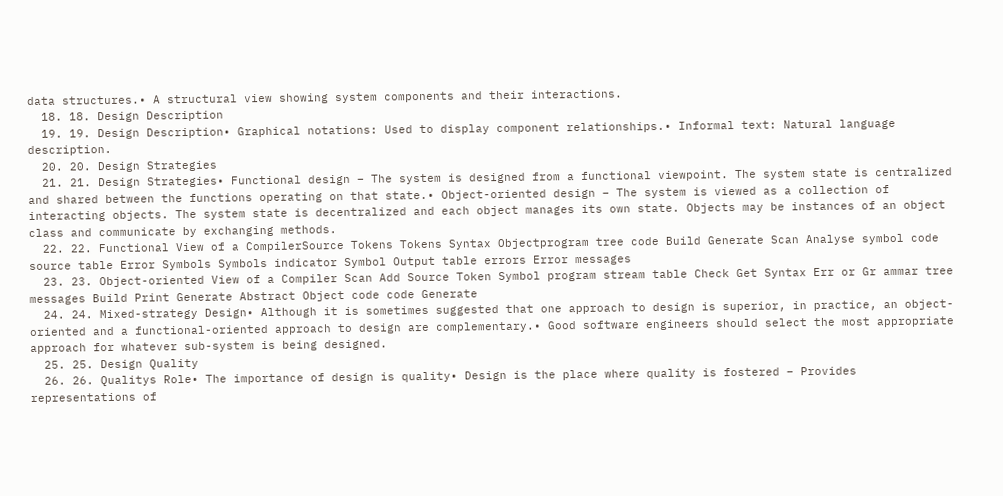data structures.• A structural view showing system components and their interactions.
  18. 18. Design Description
  19. 19. Design Description• Graphical notations: Used to display component relationships.• Informal text: Natural language description.
  20. 20. Design Strategies
  21. 21. Design Strategies• Functional design – The system is designed from a functional viewpoint. The system state is centralized and shared between the functions operating on that state.• Object-oriented design – The system is viewed as a collection of interacting objects. The system state is decentralized and each object manages its own state. Objects may be instances of an object class and communicate by exchanging methods.
  22. 22. Functional View of a CompilerSource Tokens Tokens Syntax Objectprogram tree code Build Generate Scan Analyse symbol code source table Error Symbols Symbols indicator Symbol Output table errors Error messages
  23. 23. Object-oriented View of a Compiler Scan Add Source Token Symbol program stream table Check Get Syntax Err or Gr ammar tree messages Build Print Generate Abstract Object code code Generate
  24. 24. Mixed-strategy Design• Although it is sometimes suggested that one approach to design is superior, in practice, an object-oriented and a functional-oriented approach to design are complementary.• Good software engineers should select the most appropriate approach for whatever sub-system is being designed.
  25. 25. Design Quality
  26. 26. Qualitys Role• The importance of design is quality• Design is the place where quality is fostered – Provides representations of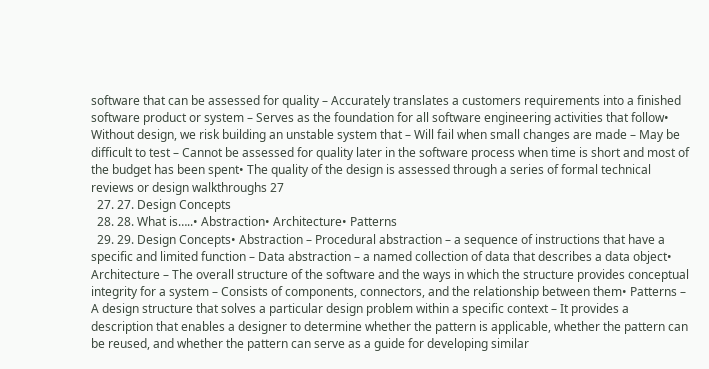software that can be assessed for quality – Accurately translates a customers requirements into a finished software product or system – Serves as the foundation for all software engineering activities that follow• Without design, we risk building an unstable system that – Will fail when small changes are made – May be difficult to test – Cannot be assessed for quality later in the software process when time is short and most of the budget has been spent• The quality of the design is assessed through a series of formal technical reviews or design walkthroughs 27
  27. 27. Design Concepts
  28. 28. What is…..• Abstraction• Architecture• Patterns
  29. 29. Design Concepts• Abstraction – Procedural abstraction – a sequence of instructions that have a specific and limited function – Data abstraction – a named collection of data that describes a data object• Architecture – The overall structure of the software and the ways in which the structure provides conceptual integrity for a system – Consists of components, connectors, and the relationship between them• Patterns – A design structure that solves a particular design problem within a specific context – It provides a description that enables a designer to determine whether the pattern is applicable, whether the pattern can be reused, and whether the pattern can serve as a guide for developing similar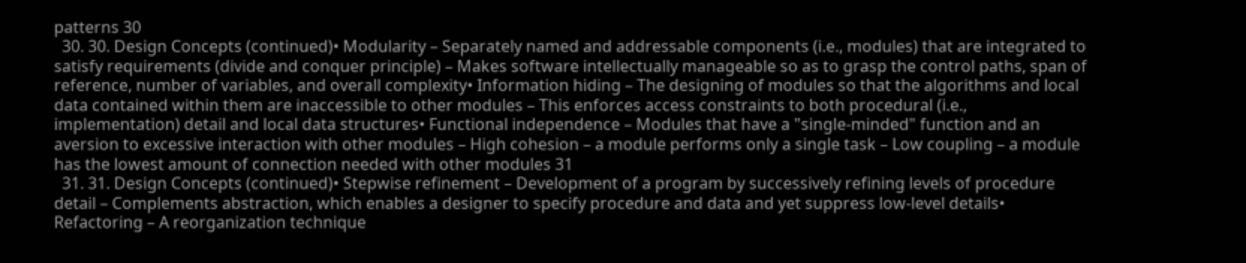patterns 30
  30. 30. Design Concepts (continued)• Modularity – Separately named and addressable components (i.e., modules) that are integrated to satisfy requirements (divide and conquer principle) – Makes software intellectually manageable so as to grasp the control paths, span of reference, number of variables, and overall complexity• Information hiding – The designing of modules so that the algorithms and local data contained within them are inaccessible to other modules – This enforces access constraints to both procedural (i.e., implementation) detail and local data structures• Functional independence – Modules that have a "single-minded" function and an aversion to excessive interaction with other modules – High cohesion – a module performs only a single task – Low coupling – a module has the lowest amount of connection needed with other modules 31
  31. 31. Design Concepts (continued)• Stepwise refinement – Development of a program by successively refining levels of procedure detail – Complements abstraction, which enables a designer to specify procedure and data and yet suppress low-level details• Refactoring – A reorganization technique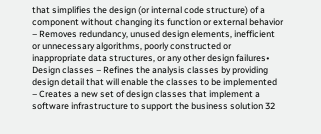that simplifies the design (or internal code structure) of a component without changing its function or external behavior – Removes redundancy, unused design elements, inefficient or unnecessary algorithms, poorly constructed or inappropriate data structures, or any other design failures• Design classes – Refines the analysis classes by providing design detail that will enable the classes to be implemented – Creates a new set of design classes that implement a software infrastructure to support the business solution 32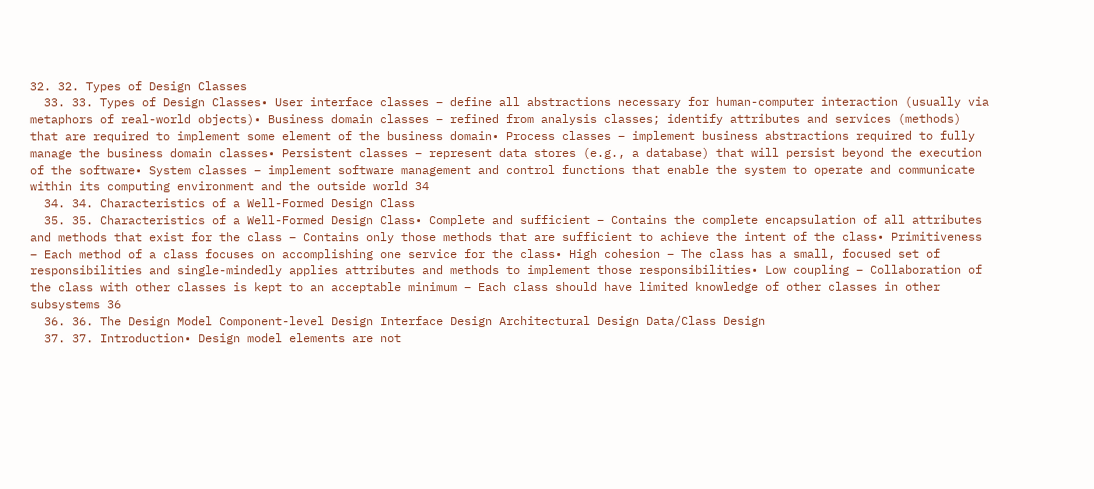32. 32. Types of Design Classes
  33. 33. Types of Design Classes• User interface classes – define all abstractions necessary for human-computer interaction (usually via metaphors of real-world objects)• Business domain classes – refined from analysis classes; identify attributes and services (methods) that are required to implement some element of the business domain• Process classes – implement business abstractions required to fully manage the business domain classes• Persistent classes – represent data stores (e.g., a database) that will persist beyond the execution of the software• System classes – implement software management and control functions that enable the system to operate and communicate within its computing environment and the outside world 34
  34. 34. Characteristics of a Well-Formed Design Class
  35. 35. Characteristics of a Well-Formed Design Class• Complete and sufficient – Contains the complete encapsulation of all attributes and methods that exist for the class – Contains only those methods that are sufficient to achieve the intent of the class• Primitiveness – Each method of a class focuses on accomplishing one service for the class• High cohesion – The class has a small, focused set of responsibilities and single-mindedly applies attributes and methods to implement those responsibilities• Low coupling – Collaboration of the class with other classes is kept to an acceptable minimum – Each class should have limited knowledge of other classes in other subsystems 36
  36. 36. The Design Model Component-level Design Interface Design Architectural Design Data/Class Design
  37. 37. Introduction• Design model elements are not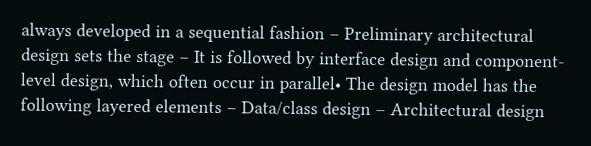always developed in a sequential fashion – Preliminary architectural design sets the stage – It is followed by interface design and component-level design, which often occur in parallel• The design model has the following layered elements – Data/class design – Architectural design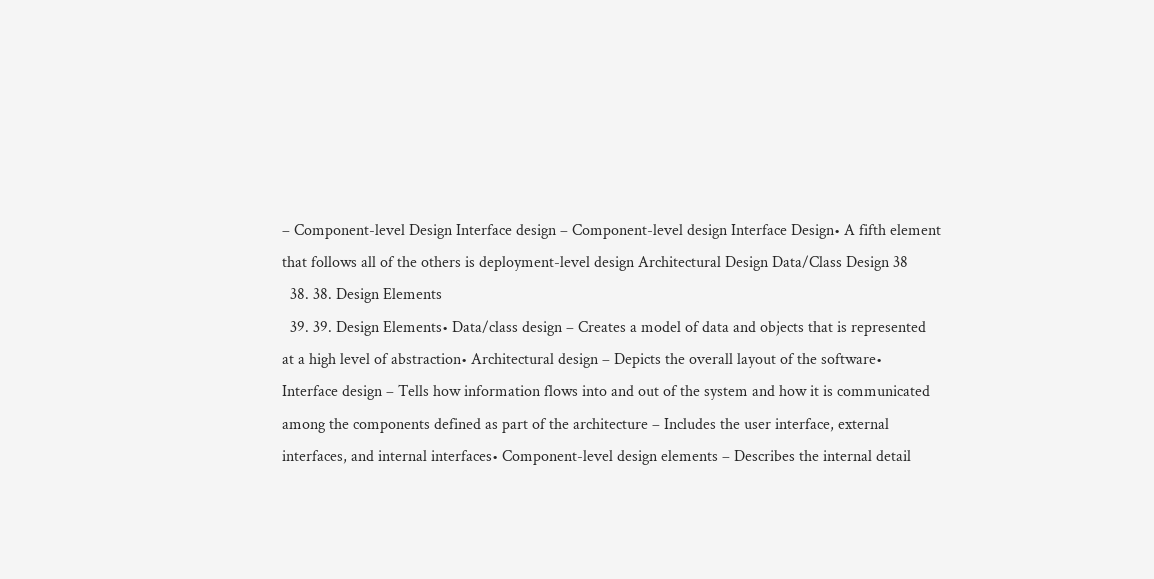– Component-level Design Interface design – Component-level design Interface Design• A fifth element that follows all of the others is deployment-level design Architectural Design Data/Class Design 38
  38. 38. Design Elements
  39. 39. Design Elements• Data/class design – Creates a model of data and objects that is represented at a high level of abstraction• Architectural design – Depicts the overall layout of the software• Interface design – Tells how information flows into and out of the system and how it is communicated among the components defined as part of the architecture – Includes the user interface, external interfaces, and internal interfaces• Component-level design elements – Describes the internal detail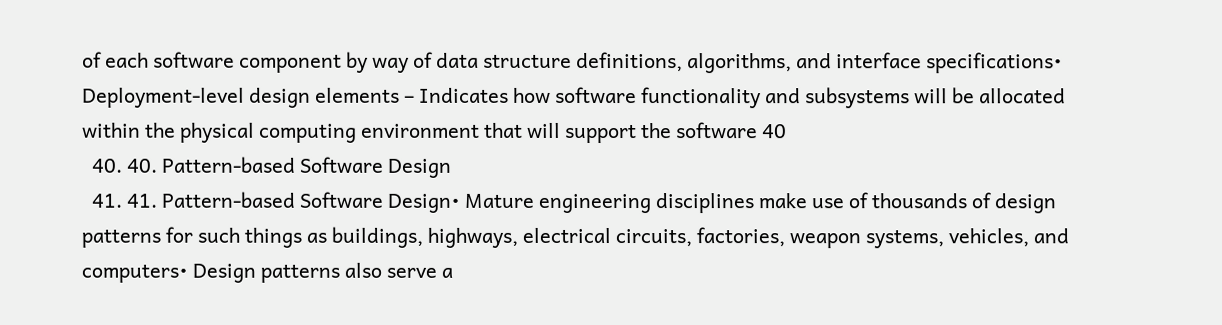of each software component by way of data structure definitions, algorithms, and interface specifications• Deployment-level design elements – Indicates how software functionality and subsystems will be allocated within the physical computing environment that will support the software 40
  40. 40. Pattern-based Software Design
  41. 41. Pattern-based Software Design• Mature engineering disciplines make use of thousands of design patterns for such things as buildings, highways, electrical circuits, factories, weapon systems, vehicles, and computers• Design patterns also serve a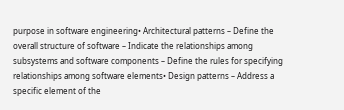purpose in software engineering• Architectural patterns – Define the overall structure of software – Indicate the relationships among subsystems and software components – Define the rules for specifying relationships among software elements• Design patterns – Address a specific element of the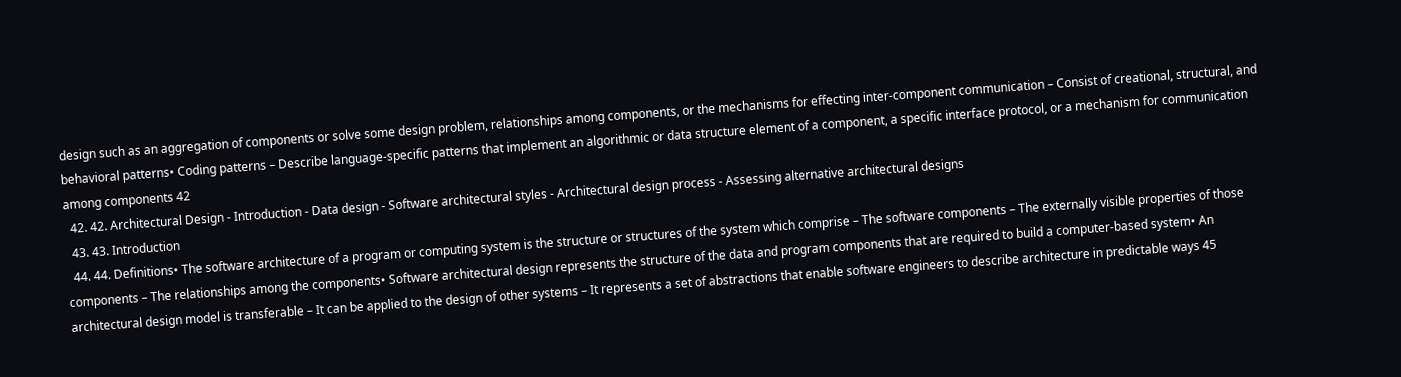design such as an aggregation of components or solve some design problem, relationships among components, or the mechanisms for effecting inter-component communication – Consist of creational, structural, and behavioral patterns• Coding patterns – Describe language-specific patterns that implement an algorithmic or data structure element of a component, a specific interface protocol, or a mechanism for communication among components 42
  42. 42. Architectural Design - Introduction - Data design - Software architectural styles - Architectural design process - Assessing alternative architectural designs
  43. 43. Introduction
  44. 44. Definitions• The software architecture of a program or computing system is the structure or structures of the system which comprise – The software components – The externally visible properties of those components – The relationships among the components• Software architectural design represents the structure of the data and program components that are required to build a computer-based system• An architectural design model is transferable – It can be applied to the design of other systems – It represents a set of abstractions that enable software engineers to describe architecture in predictable ways 45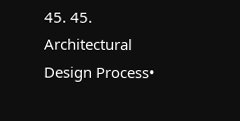45. 45. Architectural Design Process•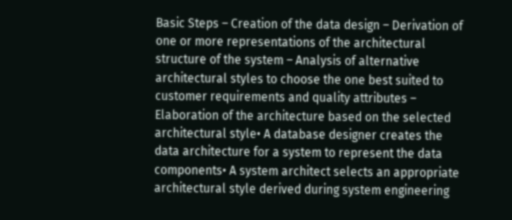Basic Steps – Creation of the data design – Derivation of one or more representations of the architectural structure of the system – Analysis of alternative architectural styles to choose the one best suited to customer requirements and quality attributes – Elaboration of the architecture based on the selected architectural style• A database designer creates the data architecture for a system to represent the data components• A system architect selects an appropriate architectural style derived during system engineering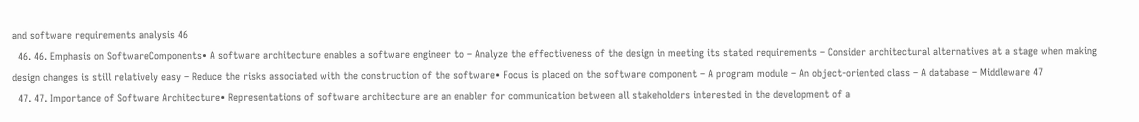and software requirements analysis 46
  46. 46. Emphasis on SoftwareComponents• A software architecture enables a software engineer to – Analyze the effectiveness of the design in meeting its stated requirements – Consider architectural alternatives at a stage when making design changes is still relatively easy – Reduce the risks associated with the construction of the software• Focus is placed on the software component – A program module – An object-oriented class – A database – Middleware 47
  47. 47. Importance of Software Architecture• Representations of software architecture are an enabler for communication between all stakeholders interested in the development of a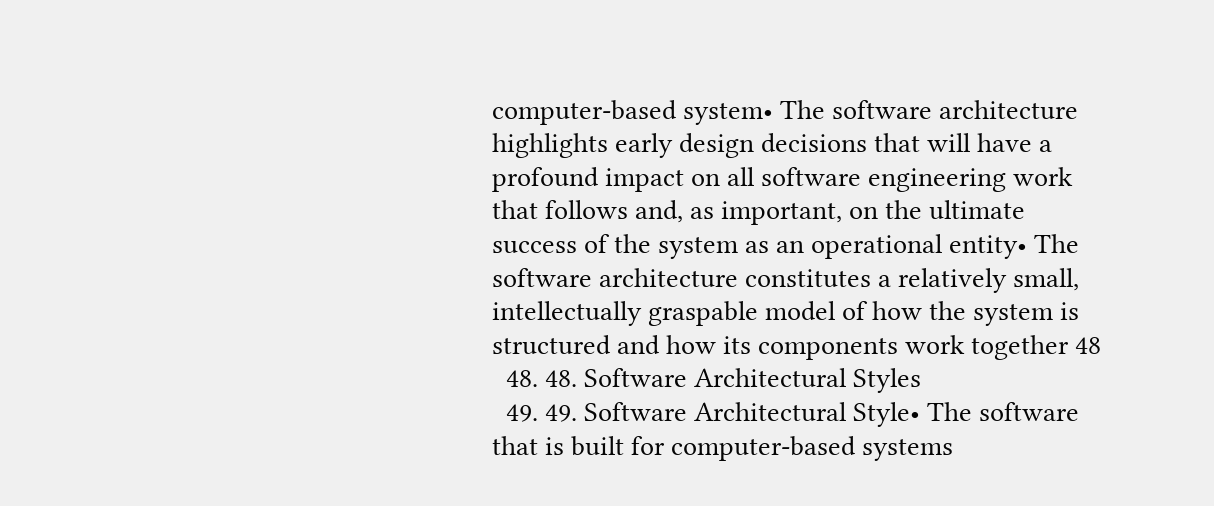computer-based system• The software architecture highlights early design decisions that will have a profound impact on all software engineering work that follows and, as important, on the ultimate success of the system as an operational entity• The software architecture constitutes a relatively small, intellectually graspable model of how the system is structured and how its components work together 48
  48. 48. Software Architectural Styles
  49. 49. Software Architectural Style• The software that is built for computer-based systems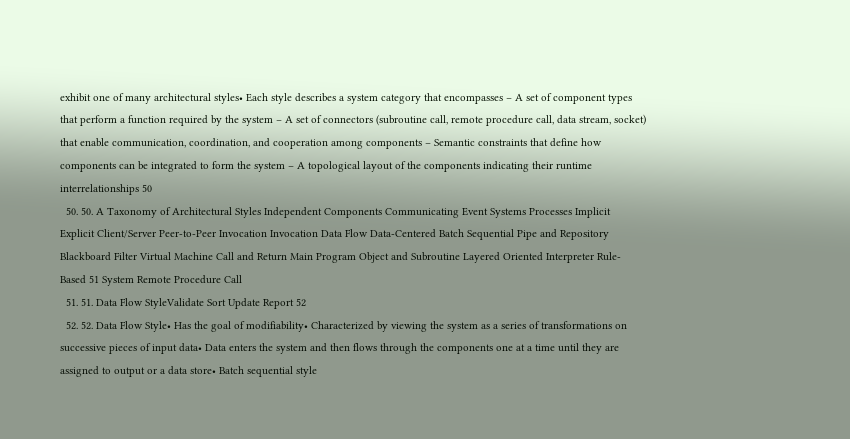exhibit one of many architectural styles• Each style describes a system category that encompasses – A set of component types that perform a function required by the system – A set of connectors (subroutine call, remote procedure call, data stream, socket) that enable communication, coordination, and cooperation among components – Semantic constraints that define how components can be integrated to form the system – A topological layout of the components indicating their runtime interrelationships 50
  50. 50. A Taxonomy of Architectural Styles Independent Components Communicating Event Systems Processes Implicit Explicit Client/Server Peer-to-Peer Invocation Invocation Data Flow Data-Centered Batch Sequential Pipe and Repository Blackboard Filter Virtual Machine Call and Return Main Program Object and Subroutine Layered Oriented Interpreter Rule-Based 51 System Remote Procedure Call
  51. 51. Data Flow StyleValidate Sort Update Report 52
  52. 52. Data Flow Style• Has the goal of modifiability• Characterized by viewing the system as a series of transformations on successive pieces of input data• Data enters the system and then flows through the components one at a time until they are assigned to output or a data store• Batch sequential style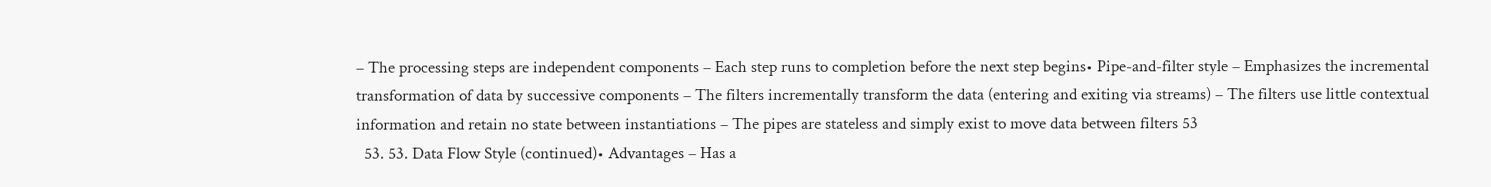– The processing steps are independent components – Each step runs to completion before the next step begins• Pipe-and-filter style – Emphasizes the incremental transformation of data by successive components – The filters incrementally transform the data (entering and exiting via streams) – The filters use little contextual information and retain no state between instantiations – The pipes are stateless and simply exist to move data between filters 53
  53. 53. Data Flow Style (continued)• Advantages – Has a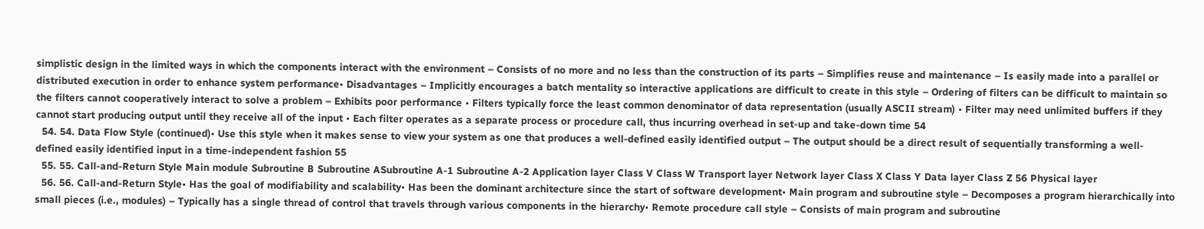simplistic design in the limited ways in which the components interact with the environment – Consists of no more and no less than the construction of its parts – Simplifies reuse and maintenance – Is easily made into a parallel or distributed execution in order to enhance system performance• Disadvantages – Implicitly encourages a batch mentality so interactive applications are difficult to create in this style – Ordering of filters can be difficult to maintain so the filters cannot cooperatively interact to solve a problem – Exhibits poor performance • Filters typically force the least common denominator of data representation (usually ASCII stream) • Filter may need unlimited buffers if they cannot start producing output until they receive all of the input • Each filter operates as a separate process or procedure call, thus incurring overhead in set-up and take-down time 54
  54. 54. Data Flow Style (continued)• Use this style when it makes sense to view your system as one that produces a well-defined easily identified output – The output should be a direct result of sequentially transforming a well-defined easily identified input in a time-independent fashion 55
  55. 55. Call-and-Return Style Main module Subroutine B Subroutine ASubroutine A-1 Subroutine A-2 Application layer Class V Class W Transport layer Network layer Class X Class Y Data layer Class Z 56 Physical layer
  56. 56. Call-and-Return Style• Has the goal of modifiability and scalability• Has been the dominant architecture since the start of software development• Main program and subroutine style – Decomposes a program hierarchically into small pieces (i.e., modules) – Typically has a single thread of control that travels through various components in the hierarchy• Remote procedure call style – Consists of main program and subroutine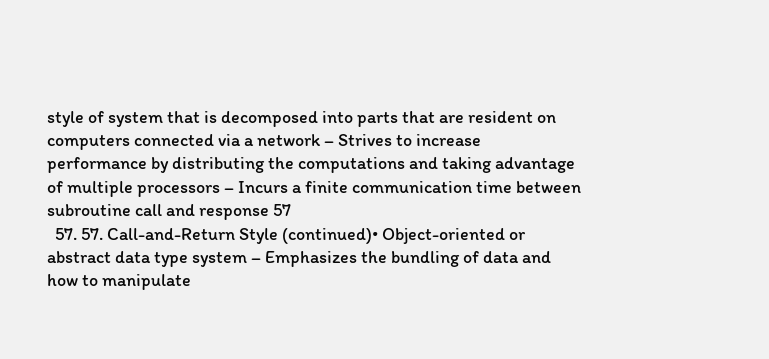style of system that is decomposed into parts that are resident on computers connected via a network – Strives to increase performance by distributing the computations and taking advantage of multiple processors – Incurs a finite communication time between subroutine call and response 57
  57. 57. Call-and-Return Style (continued)• Object-oriented or abstract data type system – Emphasizes the bundling of data and how to manipulate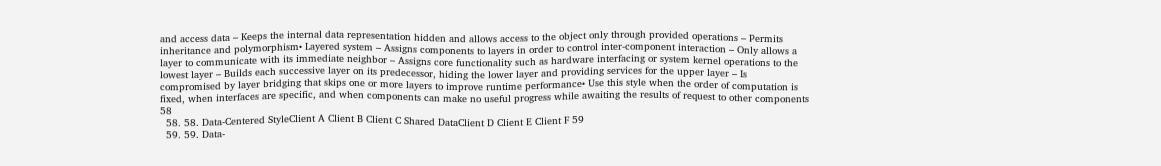and access data – Keeps the internal data representation hidden and allows access to the object only through provided operations – Permits inheritance and polymorphism• Layered system – Assigns components to layers in order to control inter-component interaction – Only allows a layer to communicate with its immediate neighbor – Assigns core functionality such as hardware interfacing or system kernel operations to the lowest layer – Builds each successive layer on its predecessor, hiding the lower layer and providing services for the upper layer – Is compromised by layer bridging that skips one or more layers to improve runtime performance• Use this style when the order of computation is fixed, when interfaces are specific, and when components can make no useful progress while awaiting the results of request to other components 58
  58. 58. Data-Centered StyleClient A Client B Client C Shared DataClient D Client E Client F 59
  59. 59. Data-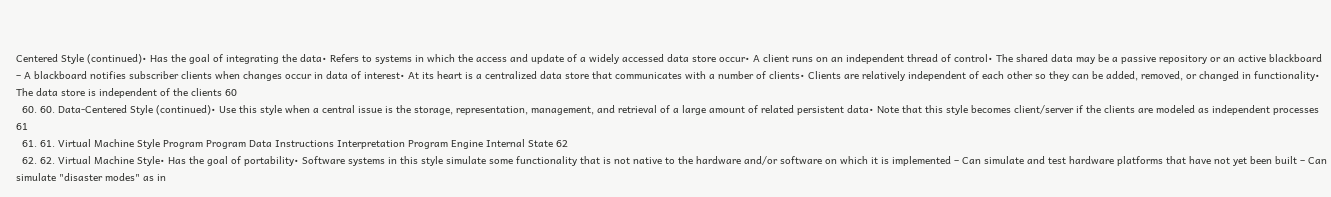Centered Style (continued)• Has the goal of integrating the data• Refers to systems in which the access and update of a widely accessed data store occur• A client runs on an independent thread of control• The shared data may be a passive repository or an active blackboard – A blackboard notifies subscriber clients when changes occur in data of interest• At its heart is a centralized data store that communicates with a number of clients• Clients are relatively independent of each other so they can be added, removed, or changed in functionality• The data store is independent of the clients 60
  60. 60. Data-Centered Style (continued)• Use this style when a central issue is the storage, representation, management, and retrieval of a large amount of related persistent data• Note that this style becomes client/server if the clients are modeled as independent processes 61
  61. 61. Virtual Machine Style Program Program Data Instructions Interpretation Program Engine Internal State 62
  62. 62. Virtual Machine Style• Has the goal of portability• Software systems in this style simulate some functionality that is not native to the hardware and/or software on which it is implemented – Can simulate and test hardware platforms that have not yet been built – Can simulate "disaster modes" as in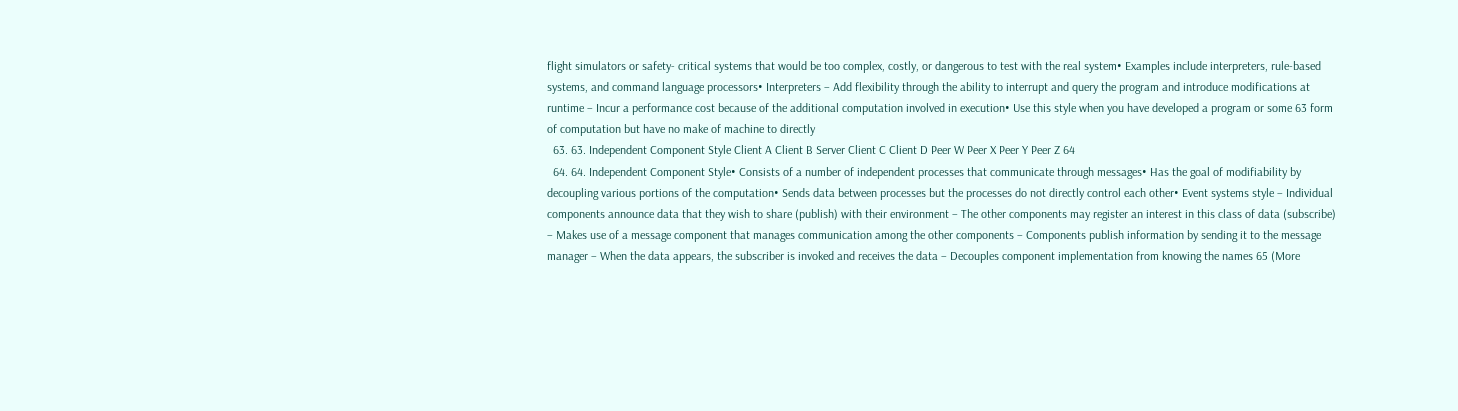flight simulators or safety- critical systems that would be too complex, costly, or dangerous to test with the real system• Examples include interpreters, rule-based systems, and command language processors• Interpreters – Add flexibility through the ability to interrupt and query the program and introduce modifications at runtime – Incur a performance cost because of the additional computation involved in execution• Use this style when you have developed a program or some 63 form of computation but have no make of machine to directly
  63. 63. Independent Component Style Client A Client B Server Client C Client D Peer W Peer X Peer Y Peer Z 64
  64. 64. Independent Component Style• Consists of a number of independent processes that communicate through messages• Has the goal of modifiability by decoupling various portions of the computation• Sends data between processes but the processes do not directly control each other• Event systems style – Individual components announce data that they wish to share (publish) with their environment – The other components may register an interest in this class of data (subscribe) – Makes use of a message component that manages communication among the other components – Components publish information by sending it to the message manager – When the data appears, the subscriber is invoked and receives the data – Decouples component implementation from knowing the names 65 (More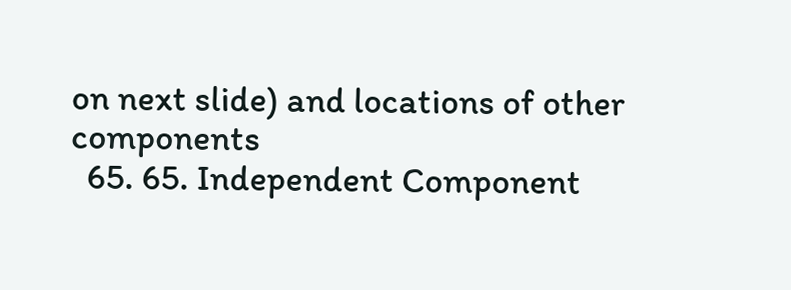on next slide) and locations of other components
  65. 65. Independent Component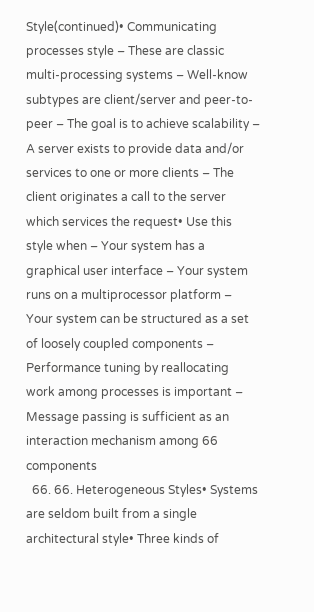Style(continued)• Communicating processes style – These are classic multi-processing systems – Well-know subtypes are client/server and peer-to-peer – The goal is to achieve scalability – A server exists to provide data and/or services to one or more clients – The client originates a call to the server which services the request• Use this style when – Your system has a graphical user interface – Your system runs on a multiprocessor platform – Your system can be structured as a set of loosely coupled components – Performance tuning by reallocating work among processes is important – Message passing is sufficient as an interaction mechanism among 66 components
  66. 66. Heterogeneous Styles• Systems are seldom built from a single architectural style• Three kinds of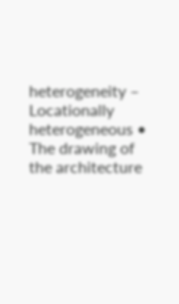heterogeneity – Locationally heterogeneous • The drawing of the architecture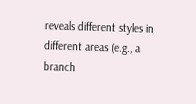reveals different styles in different areas (e.g., a branch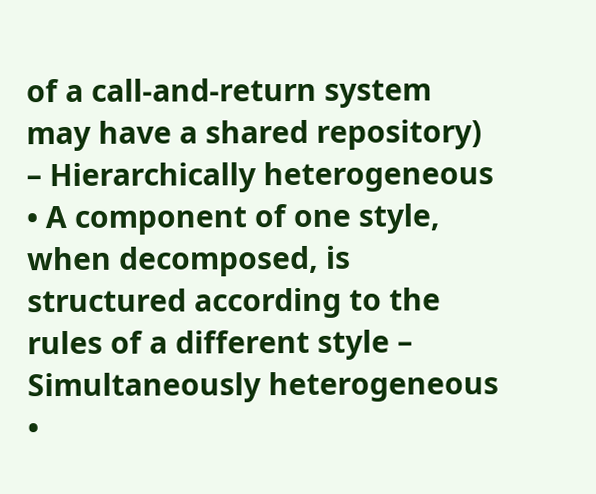of a call-and-return system may have a shared repository) – Hierarchically heterogeneous • A component of one style, when decomposed, is structured according to the rules of a different style – Simultaneously heterogeneous •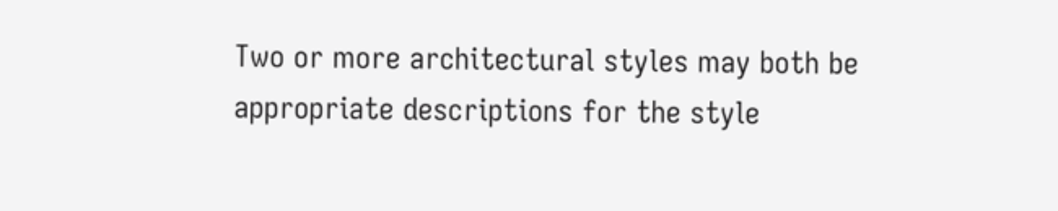Two or more architectural styles may both be appropriate descriptions for the style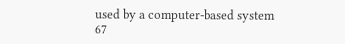used by a computer-based system 67